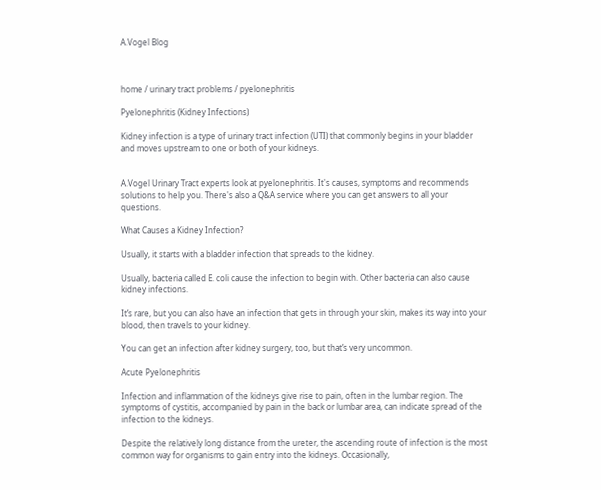A.Vogel Blog



home / urinary tract problems / pyelonephritis

Pyelonephritis (Kidney Infections)

Kidney infection is a type of urinary tract infection (UTI) that commonly begins in your bladder and moves upstream to one or both of your kidneys.


A.Vogel Urinary Tract experts look at pyelonephritis. It's causes, symptoms and recommends solutions to help you. There's also a Q&A service where you can get answers to all your questions.

What Causes a Kidney Infection?

Usually, it starts with a bladder infection that spreads to the kidney.

Usually, bacteria called E. coli cause the infection to begin with. Other bacteria can also cause kidney infections.

It’s rare, but you can also have an infection that gets in through your skin, makes its way into your blood, then travels to your kidney.

You can get an infection after kidney surgery, too, but that’s very uncommon.

Acute Pyelonephritis

Infection and inflammation of the kidneys give rise to pain, often in the lumbar region. The symptoms of cystitis, accompanied by pain in the back or lumbar area, can indicate spread of the infection to the kidneys.

Despite the relatively long distance from the ureter, the ascending route of infection is the most common way for organisms to gain entry into the kidneys. Occasionally,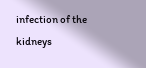infection of the kidneys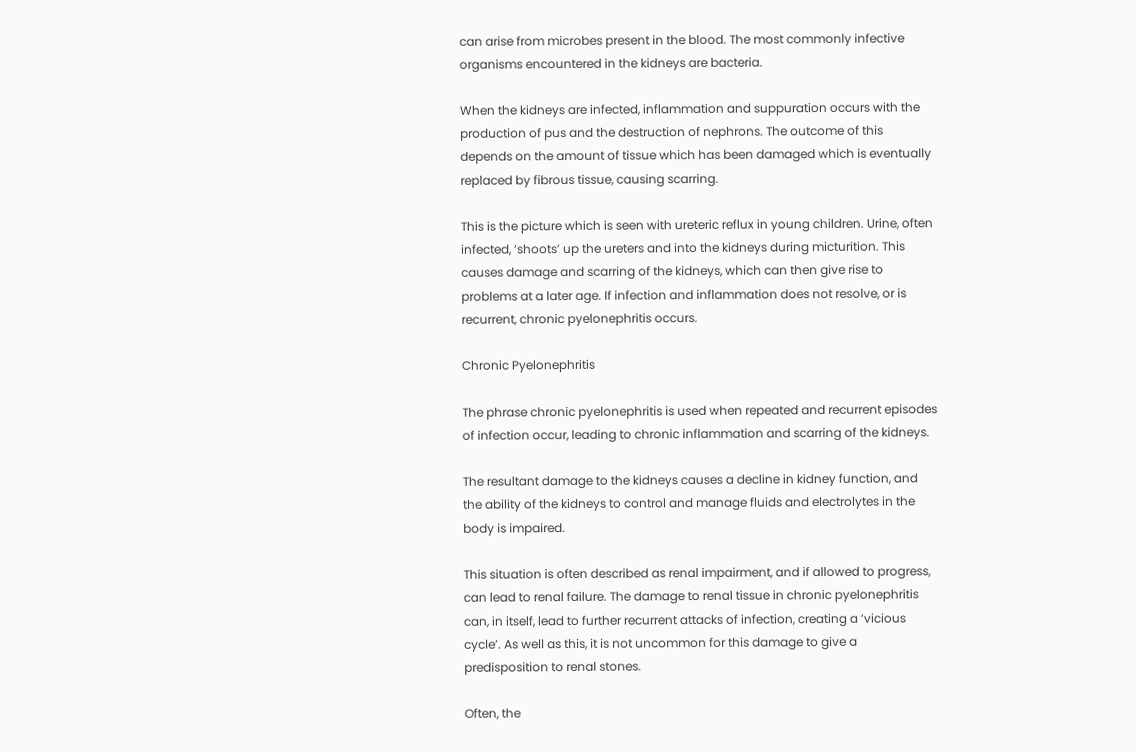can arise from microbes present in the blood. The most commonly infective organisms encountered in the kidneys are bacteria.

When the kidneys are infected, inflammation and suppuration occurs with the production of pus and the destruction of nephrons. The outcome of this depends on the amount of tissue which has been damaged which is eventually replaced by fibrous tissue, causing scarring.

This is the picture which is seen with ureteric reflux in young children. Urine, often infected, ‘shoots’ up the ureters and into the kidneys during micturition. This causes damage and scarring of the kidneys, which can then give rise to problems at a later age. If infection and inflammation does not resolve, or is recurrent, chronic pyelonephritis occurs.

Chronic Pyelonephritis

The phrase chronic pyelonephritis is used when repeated and recurrent episodes of infection occur, leading to chronic inflammation and scarring of the kidneys.

The resultant damage to the kidneys causes a decline in kidney function, and the ability of the kidneys to control and manage fluids and electrolytes in the body is impaired.

This situation is often described as renal impairment, and if allowed to progress, can lead to renal failure. The damage to renal tissue in chronic pyelonephritis can, in itself, lead to further recurrent attacks of infection, creating a ‘vicious cycle’. As well as this, it is not uncommon for this damage to give a predisposition to renal stones.

Often, the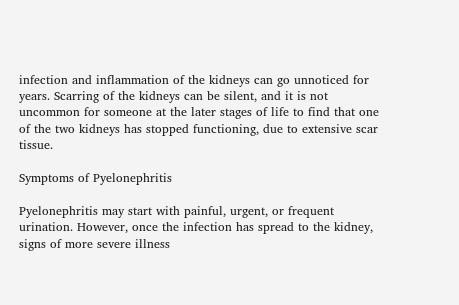infection and inflammation of the kidneys can go unnoticed for years. Scarring of the kidneys can be silent, and it is not uncommon for someone at the later stages of life to find that one of the two kidneys has stopped functioning, due to extensive scar tissue.

Symptoms of Pyelonephritis

Pyelonephritis may start with painful, urgent, or frequent urination. However, once the infection has spread to the kidney, signs of more severe illness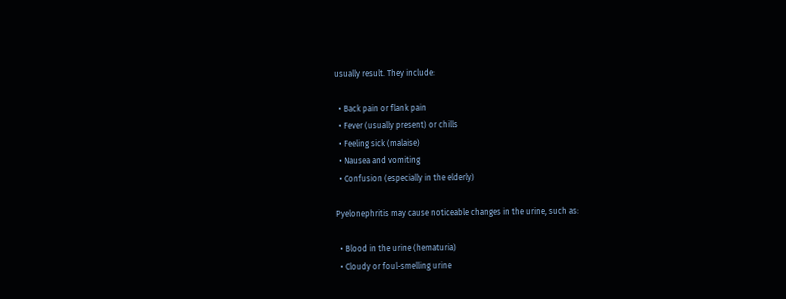usually result. They include:

  • Back pain or flank pain
  • Fever (usually present) or chills
  • Feeling sick (malaise)
  • Nausea and vomiting
  • Confusion (especially in the elderly)

Pyelonephritis may cause noticeable changes in the urine, such as:

  • Blood in the urine (hematuria)
  • Cloudy or foul-smelling urine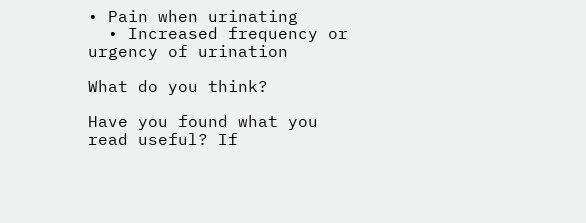• Pain when urinating
  • Increased frequency or urgency of urination

What do you think?

Have you found what you read useful? If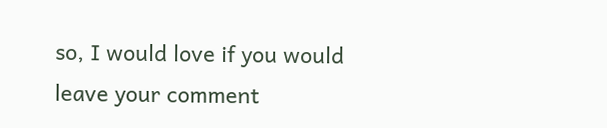so, I would love if you would leave your comment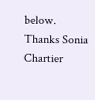below. Thanks Sonia Chartier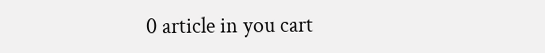0 article in you cart